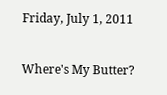Friday, July 1, 2011

Where's My Butter?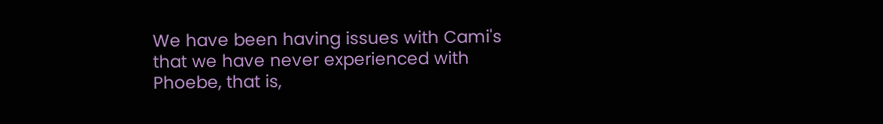We have been having issues with Cami's that we have never experienced with Phoebe, that is,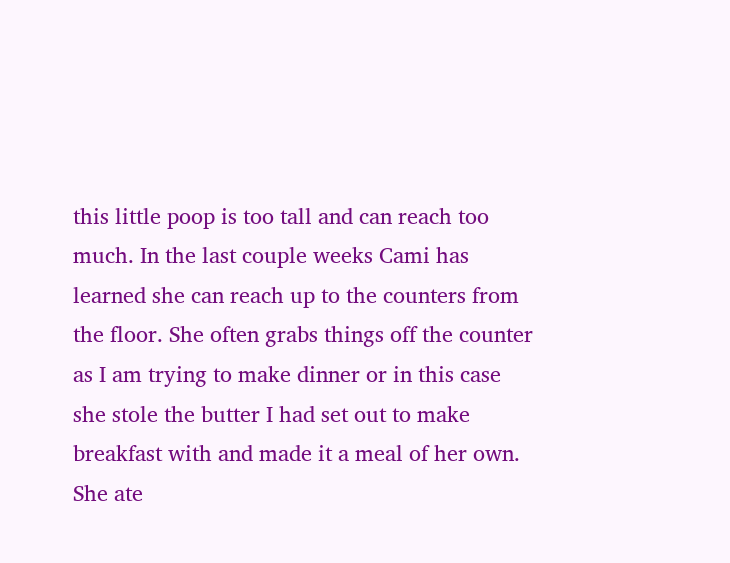this little poop is too tall and can reach too much. In the last couple weeks Cami has learned she can reach up to the counters from the floor. She often grabs things off the counter as I am trying to make dinner or in this case she stole the butter I had set out to make breakfast with and made it a meal of her own.  She ate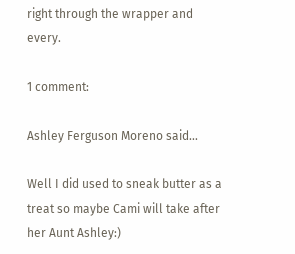right through the wrapper and every.

1 comment:

Ashley Ferguson Moreno said...

Well I did used to sneak butter as a treat so maybe Cami will take after her Aunt Ashley:)